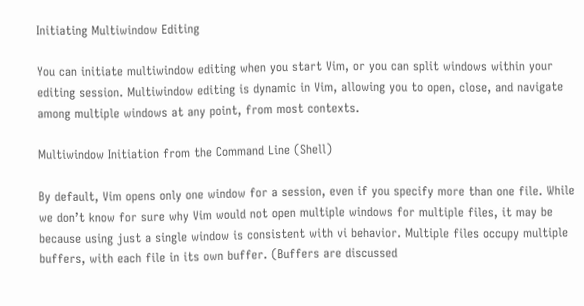Initiating Multiwindow Editing

You can initiate multiwindow editing when you start Vim, or you can split windows within your editing session. Multiwindow editing is dynamic in Vim, allowing you to open, close, and navigate among multiple windows at any point, from most contexts.

Multiwindow Initiation from the Command Line (Shell)

By default, Vim opens only one window for a session, even if you specify more than one file. While we don’t know for sure why Vim would not open multiple windows for multiple files, it may be because using just a single window is consistent with vi behavior. Multiple files occupy multiple buffers, with each file in its own buffer. (Buffers are discussed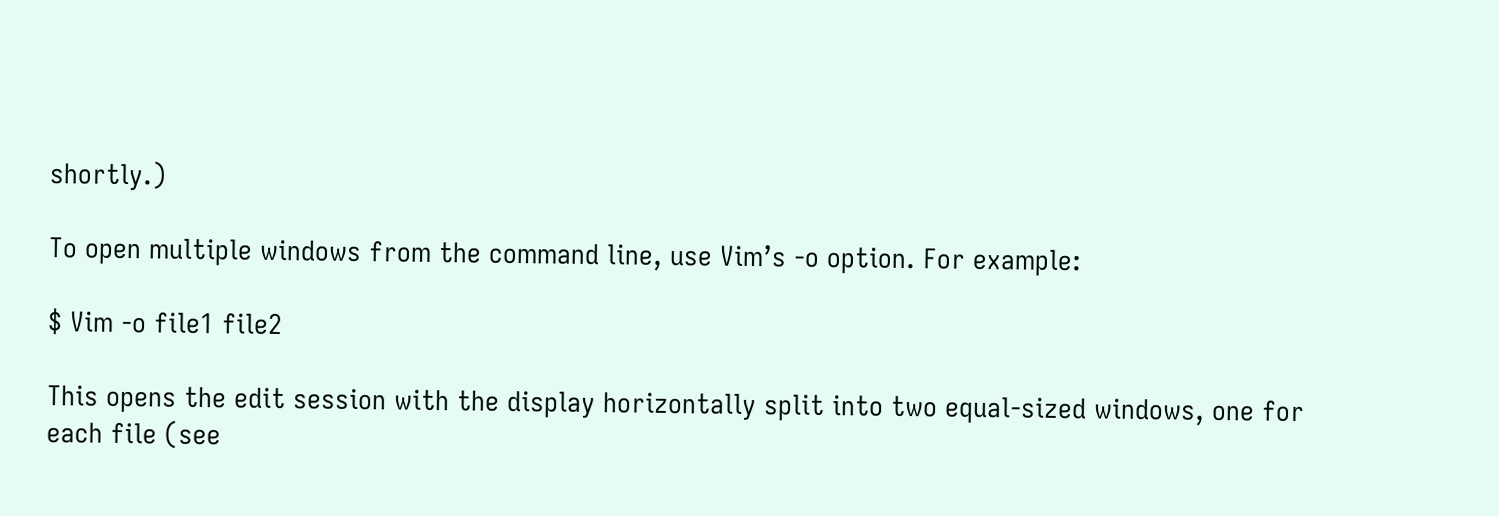shortly.)

To open multiple windows from the command line, use Vim’s -o option. For example:

$ Vim -o file1 file2

This opens the edit session with the display horizontally split into two equal-sized windows, one for each file (see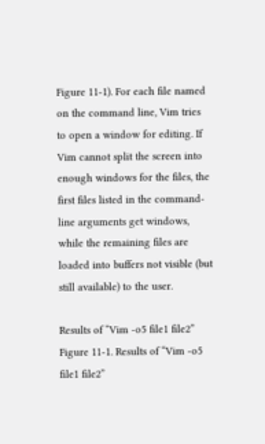Figure 11-1). For each file named on the command line, Vim tries to open a window for editing. If Vim cannot split the screen into enough windows for the files, the first files listed in the command-line arguments get windows, while the remaining files are loaded into buffers not visible (but still available) to the user.

Results of “Vim -o5 file1 file2”
Figure 11-1. Results of “Vim -o5 file1 file2”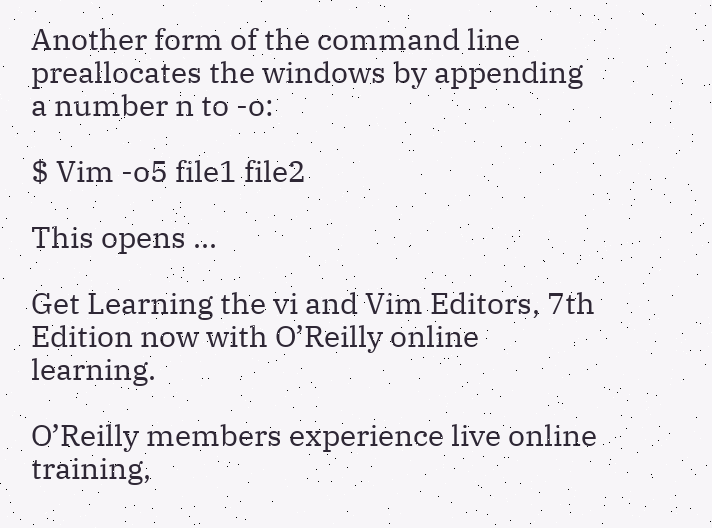Another form of the command line preallocates the windows by appending a number n to -o:

$ Vim -o5 file1 file2

This opens ...

Get Learning the vi and Vim Editors, 7th Edition now with O’Reilly online learning.

O’Reilly members experience live online training,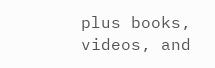plus books, videos, and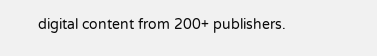digital content from 200+ publishers.